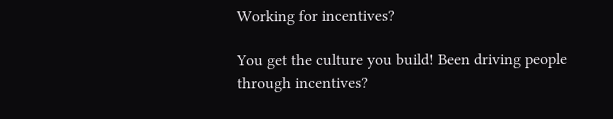Working for incentives?

You get the culture you build! Been driving people through incentives?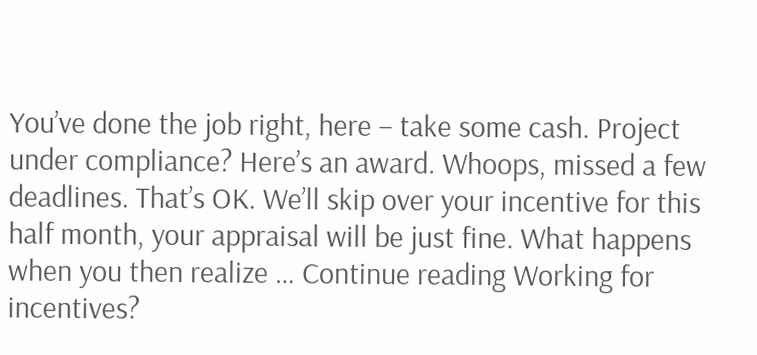You’ve done the job right, here – take some cash. Project under compliance? Here’s an award. Whoops, missed a few deadlines. That’s OK. We’ll skip over your incentive for this half month, your appraisal will be just fine. What happens when you then realize … Continue reading Working for incentives?